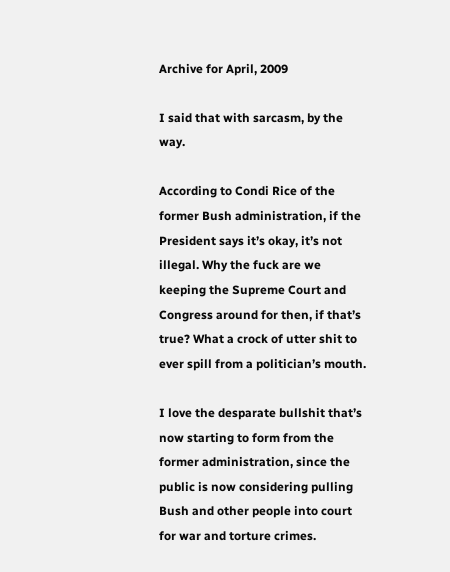Archive for April, 2009

I said that with sarcasm, by the way.

According to Condi Rice of the former Bush administration, if the President says it’s okay, it’s not illegal. Why the fuck are we keeping the Supreme Court and Congress around for then, if that’s true? What a crock of utter shit to ever spill from a politician’s mouth.

I love the desparate bullshit that’s now starting to form from the former administration, since the public is now considering pulling Bush and other people into court for war and torture crimes.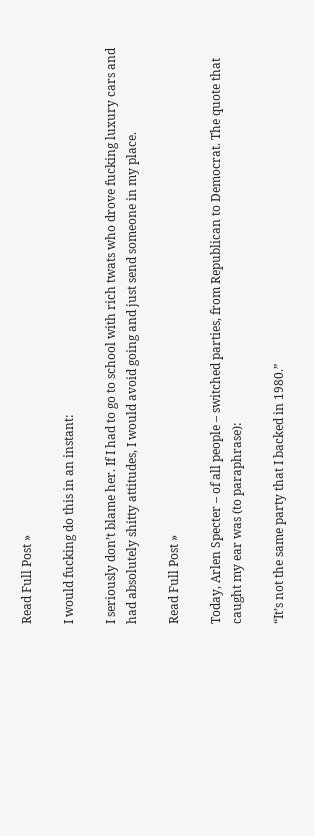Read Full Post »

I would fucking do this in an instant:

I seriously don’t blame her. If I had to go to school with rich twats who drove fucking luxury cars and had absolutely shitty attitudes, I would avoid going and just send someone in my place.

Read Full Post »

Today, Arlen Specter – of all people – switched parties, from Republican to Democrat. The quote that caught my ear was (to paraphrase):

“It’s not the same party that I backed in 1980.”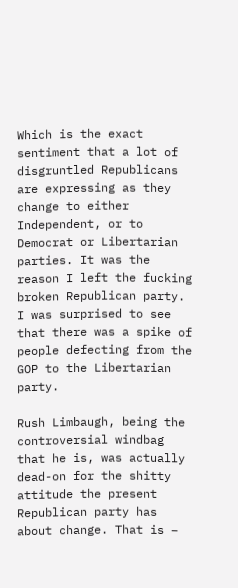Which is the exact sentiment that a lot of disgruntled Republicans are expressing as they change to either Independent, or to Democrat or Libertarian parties. It was the reason I left the fucking broken Republican party. I was surprised to see that there was a spike of people defecting from the GOP to the Libertarian party.

Rush Limbaugh, being the controversial windbag that he is, was actually dead-on for the shitty attitude the present Republican party has about change. That is –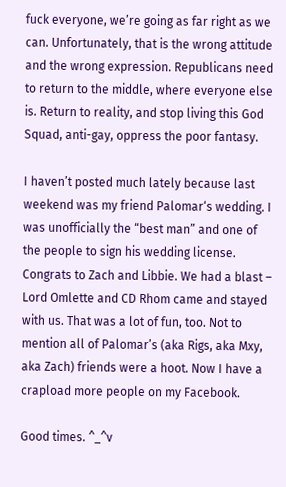fuck everyone, we’re going as far right as we can. Unfortunately, that is the wrong attitude and the wrong expression. Republicans need to return to the middle, where everyone else is. Return to reality, and stop living this God Squad, anti-gay, oppress the poor fantasy.

I haven’t posted much lately because last weekend was my friend Palomar‘s wedding. I was unofficially the “best man” and one of the people to sign his wedding license. Congrats to Zach and Libbie. We had a blast – Lord Omlette and CD Rhom came and stayed with us. That was a lot of fun, too. Not to mention all of Palomar’s (aka Rigs, aka Mxy, aka Zach) friends were a hoot. Now I have a crapload more people on my Facebook.

Good times. ^_^v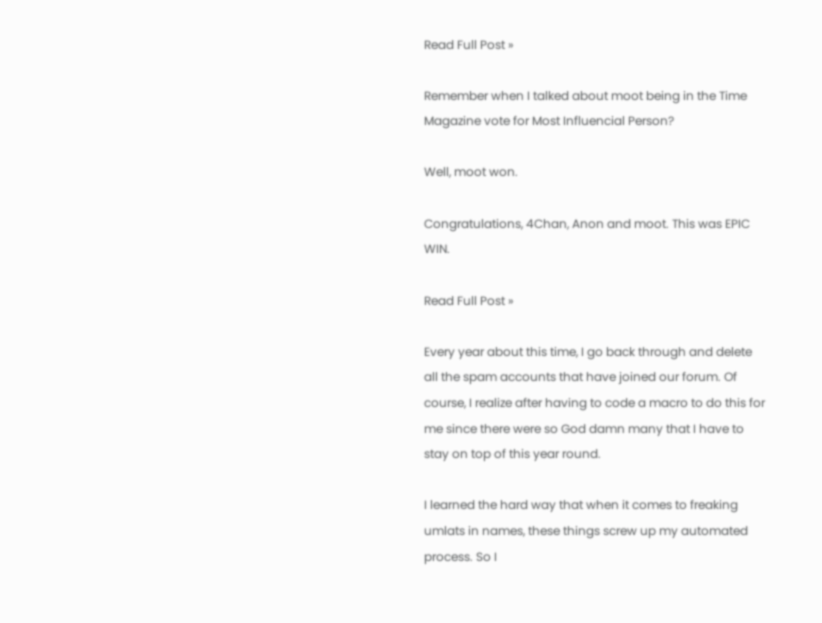Read Full Post »

Remember when I talked about moot being in the Time Magazine vote for Most Influencial Person?

Well, moot won.

Congratulations, 4Chan, Anon and moot. This was EPIC WIN.

Read Full Post »

Every year about this time, I go back through and delete all the spam accounts that have joined our forum. Of course, I realize after having to code a macro to do this for me since there were so God damn many that I have to stay on top of this year round.

I learned the hard way that when it comes to freaking umlats in names, these things screw up my automated process. So I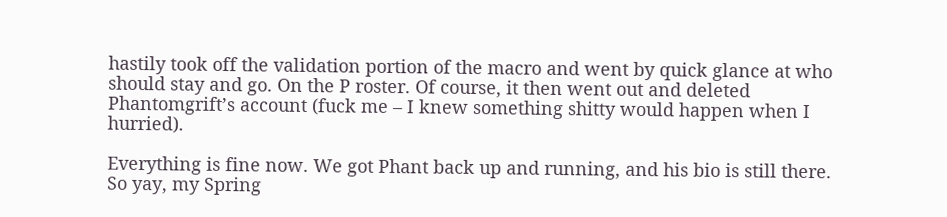hastily took off the validation portion of the macro and went by quick glance at who should stay and go. On the P roster. Of course, it then went out and deleted Phantomgrift’s account (fuck me – I knew something shitty would happen when I hurried).

Everything is fine now. We got Phant back up and running, and his bio is still there. So yay, my Spring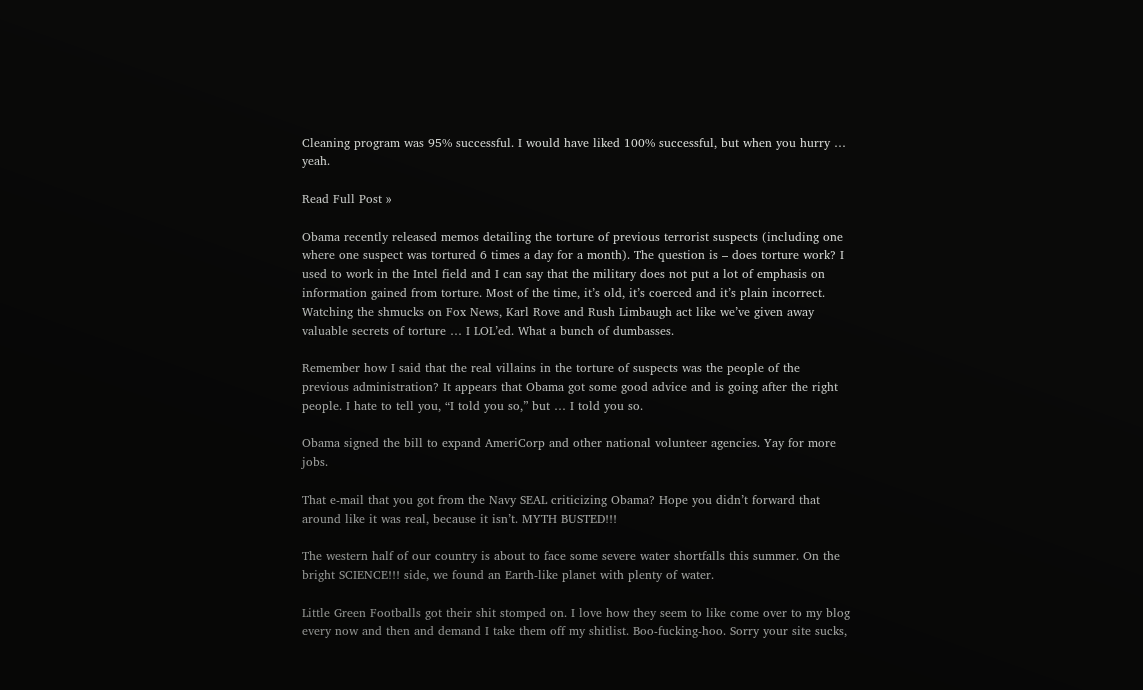Cleaning program was 95% successful. I would have liked 100% successful, but when you hurry … yeah.

Read Full Post »

Obama recently released memos detailing the torture of previous terrorist suspects (including one where one suspect was tortured 6 times a day for a month). The question is – does torture work? I used to work in the Intel field and I can say that the military does not put a lot of emphasis on information gained from torture. Most of the time, it’s old, it’s coerced and it’s plain incorrect. Watching the shmucks on Fox News, Karl Rove and Rush Limbaugh act like we’ve given away valuable secrets of torture … I LOL’ed. What a bunch of dumbasses.

Remember how I said that the real villains in the torture of suspects was the people of the previous administration? It appears that Obama got some good advice and is going after the right people. I hate to tell you, “I told you so,” but … I told you so.

Obama signed the bill to expand AmeriCorp and other national volunteer agencies. Yay for more jobs.

That e-mail that you got from the Navy SEAL criticizing Obama? Hope you didn’t forward that around like it was real, because it isn’t. MYTH BUSTED!!!

The western half of our country is about to face some severe water shortfalls this summer. On the bright SCIENCE!!! side, we found an Earth-like planet with plenty of water.

Little Green Footballs got their shit stomped on. I love how they seem to like come over to my blog every now and then and demand I take them off my shitlist. Boo-fucking-hoo. Sorry your site sucks,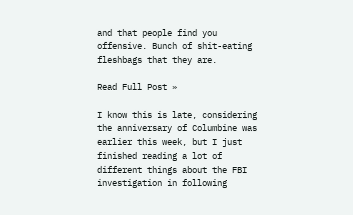and that people find you offensive. Bunch of shit-eating fleshbags that they are.

Read Full Post »

I know this is late, considering the anniversary of Columbine was earlier this week, but I just finished reading a lot of different things about the FBI investigation in following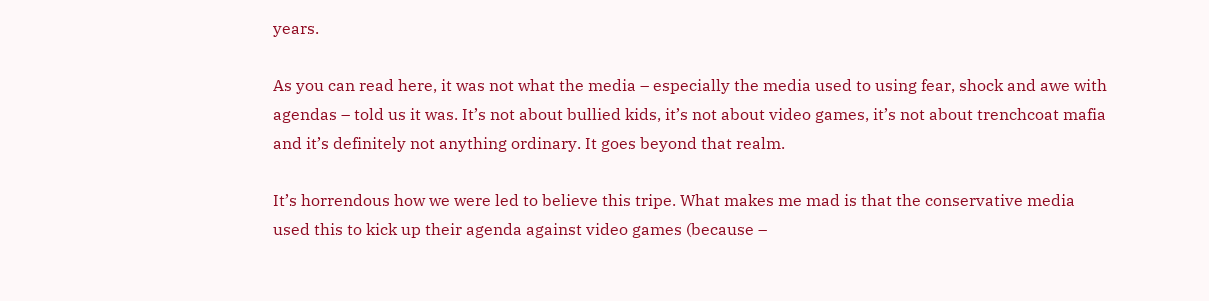years.

As you can read here, it was not what the media – especially the media used to using fear, shock and awe with agendas – told us it was. It’s not about bullied kids, it’s not about video games, it’s not about trenchcoat mafia and it’s definitely not anything ordinary. It goes beyond that realm.

It’s horrendous how we were led to believe this tripe. What makes me mad is that the conservative media used this to kick up their agenda against video games (because –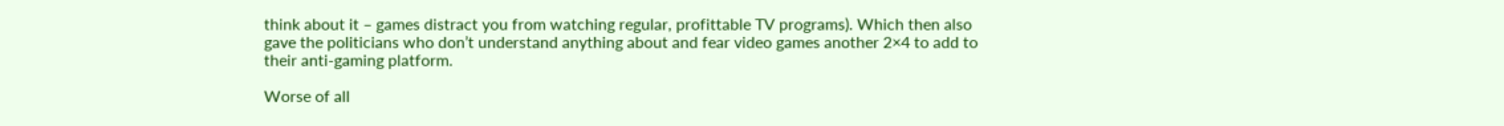think about it – games distract you from watching regular, profittable TV programs). Which then also gave the politicians who don’t understand anything about and fear video games another 2×4 to add to their anti-gaming platform.

Worse of all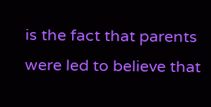is the fact that parents were led to believe that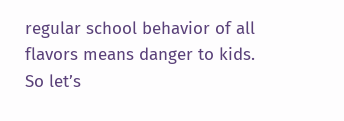regular school behavior of all flavors means danger to kids. So let’s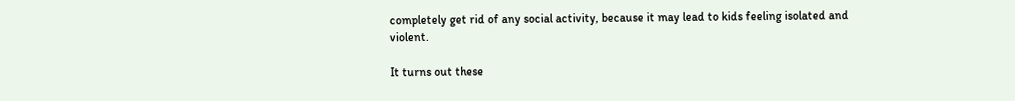completely get rid of any social activity, because it may lead to kids feeling isolated and violent.

It turns out these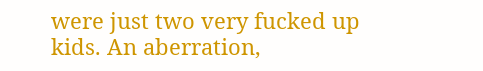were just two very fucked up kids. An aberration,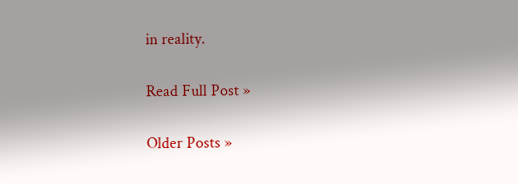in reality.

Read Full Post »

Older Posts »